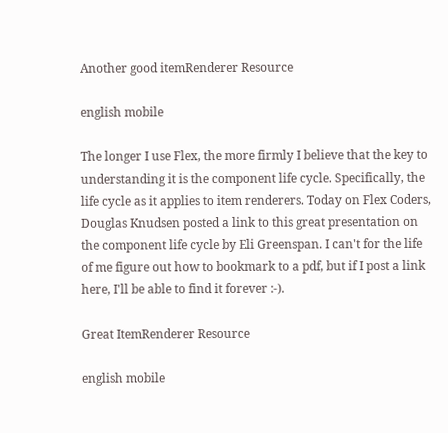Another good itemRenderer Resource

english mobile

The longer I use Flex, the more firmly I believe that the key to understanding it is the component life cycle. Specifically, the life cycle as it applies to item renderers. Today on Flex Coders, Douglas Knudsen posted a link to this great presentation on the component life cycle by Eli Greenspan. I can't for the life of me figure out how to bookmark to a pdf, but if I post a link here, I'll be able to find it forever :-).

Great ItemRenderer Resource

english mobile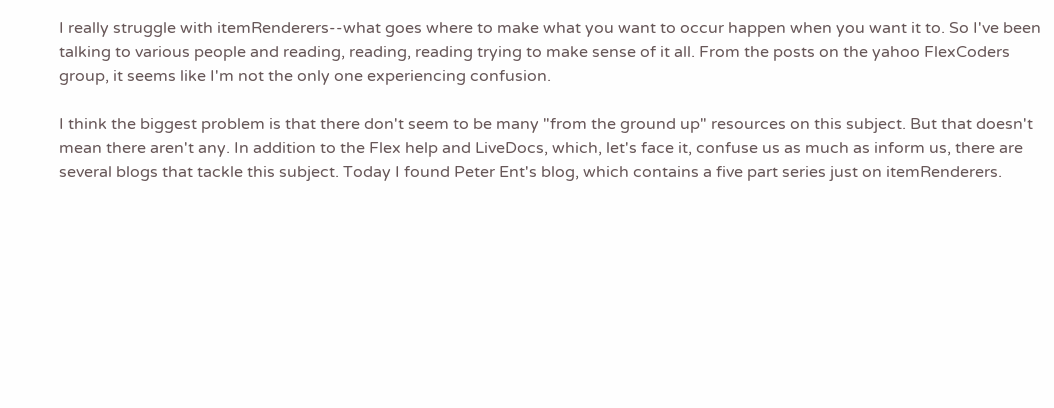I really struggle with itemRenderers--what goes where to make what you want to occur happen when you want it to. So I've been talking to various people and reading, reading, reading trying to make sense of it all. From the posts on the yahoo FlexCoders group, it seems like I'm not the only one experiencing confusion.

I think the biggest problem is that there don't seem to be many "from the ground up" resources on this subject. But that doesn't mean there aren't any. In addition to the Flex help and LiveDocs, which, let's face it, confuse us as much as inform us, there are several blogs that tackle this subject. Today I found Peter Ent's blog, which contains a five part series just on itemRenderers.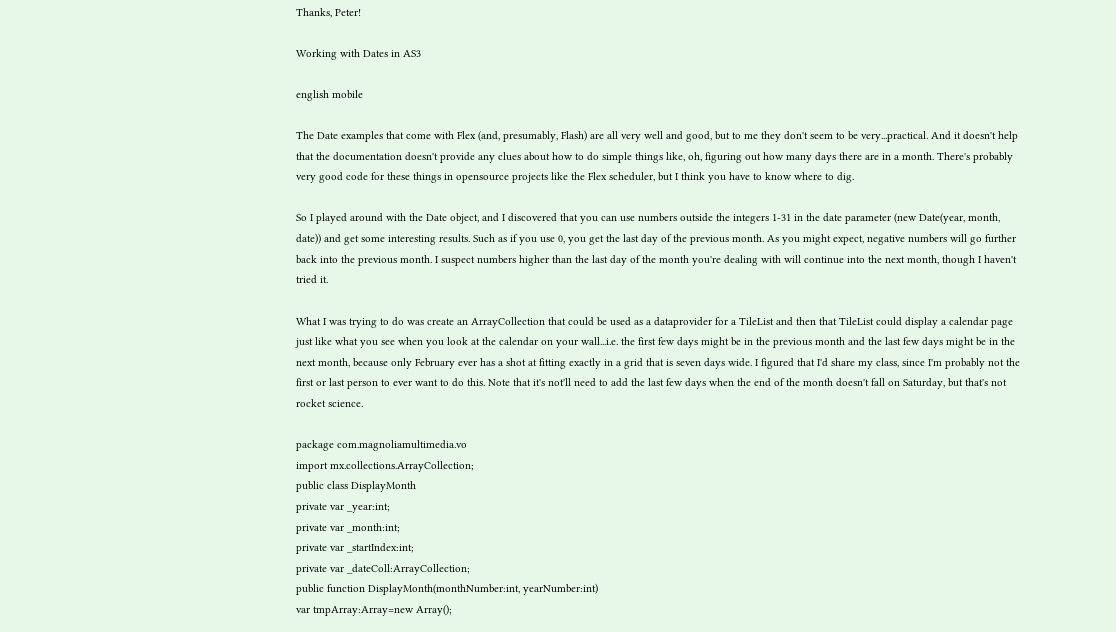Thanks, Peter!

Working with Dates in AS3

english mobile

The Date examples that come with Flex (and, presumably, Flash) are all very well and good, but to me they don't seem to be very...practical. And it doesn't help that the documentation doesn't provide any clues about how to do simple things like, oh, figuring out how many days there are in a month. There's probably very good code for these things in opensource projects like the Flex scheduler, but I think you have to know where to dig.

So I played around with the Date object, and I discovered that you can use numbers outside the integers 1-31 in the date parameter (new Date(year, month, date)) and get some interesting results. Such as if you use 0, you get the last day of the previous month. As you might expect, negative numbers will go further back into the previous month. I suspect numbers higher than the last day of the month you're dealing with will continue into the next month, though I haven't tried it.

What I was trying to do was create an ArrayCollection that could be used as a dataprovider for a TileList and then that TileList could display a calendar page just like what you see when you look at the calendar on your wall...i.e. the first few days might be in the previous month and the last few days might be in the next month, because only February ever has a shot at fitting exactly in a grid that is seven days wide. I figured that I'd share my class, since I'm probably not the first or last person to ever want to do this. Note that it's not'll need to add the last few days when the end of the month doesn't fall on Saturday, but that's not rocket science.

package com.magnoliamultimedia.vo
import mx.collections.ArrayCollection;
public class DisplayMonth
private var _year:int;
private var _month:int;
private var _startIndex:int;
private var _dateColl:ArrayCollection;
public function DisplayMonth(monthNumber:int, yearNumber:int)
var tmpArray:Array=new Array();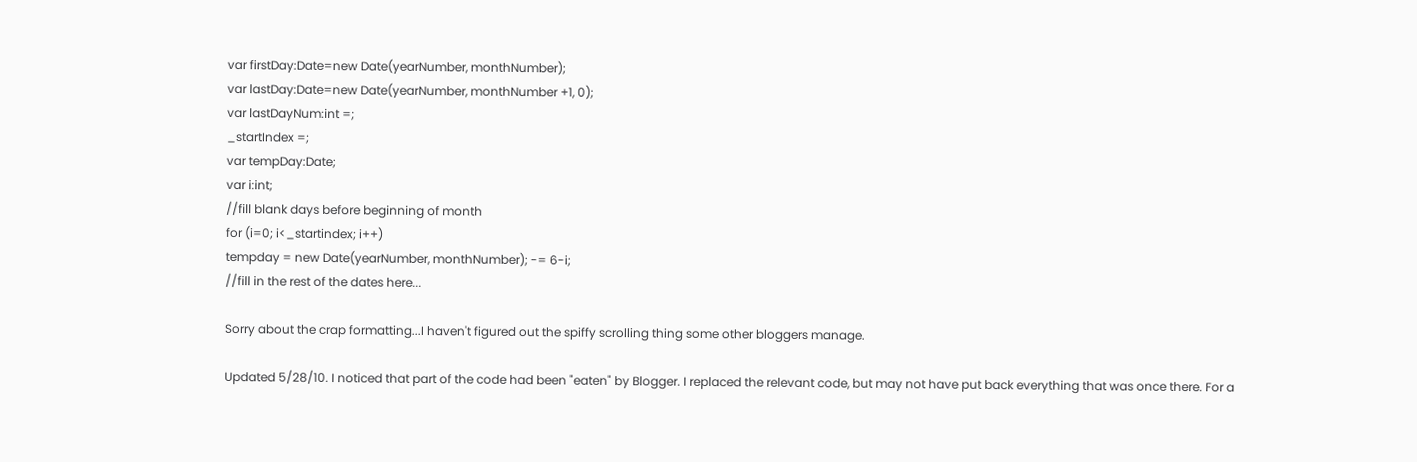var firstDay:Date=new Date(yearNumber, monthNumber);
var lastDay:Date=new Date(yearNumber, monthNumber +1, 0);
var lastDayNum:int =;
_startIndex =;
var tempDay:Date;
var i:int;
//fill blank days before beginning of month
for (i=0; i<_startindex; i++)
tempday = new Date(yearNumber, monthNumber); -= 6-i;
//fill in the rest of the dates here...

Sorry about the crap formatting...I haven't figured out the spiffy scrolling thing some other bloggers manage.

Updated 5/28/10. I noticed that part of the code had been "eaten" by Blogger. I replaced the relevant code, but may not have put back everything that was once there. For a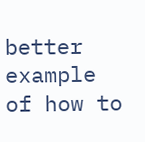better example of how to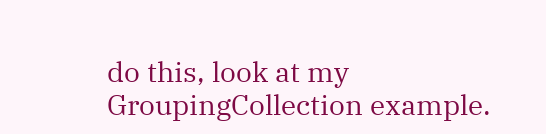do this, look at my GroupingCollection example.